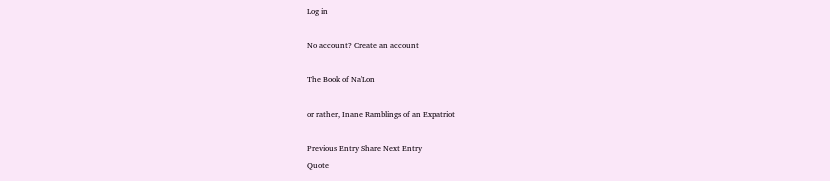Log in

No account? Create an account

The Book of Na'Lon

or rather, Inane Ramblings of an Expatriot

Previous Entry Share Next Entry
Quote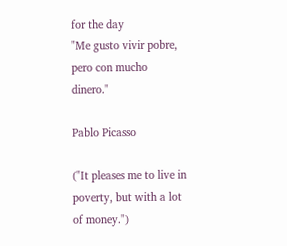for the day
"Me gusto vivir pobre, pero con mucho dinero."

Pablo Picasso

("It pleases me to live in poverty, but with a lot of money.")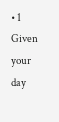• 1
Given your day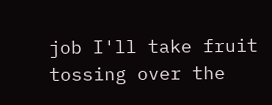job I'll take fruit tossing over the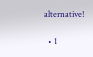alternative!

  • 1